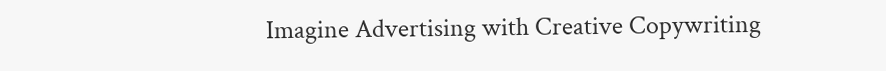Imagine Advertising with Creative Copywriting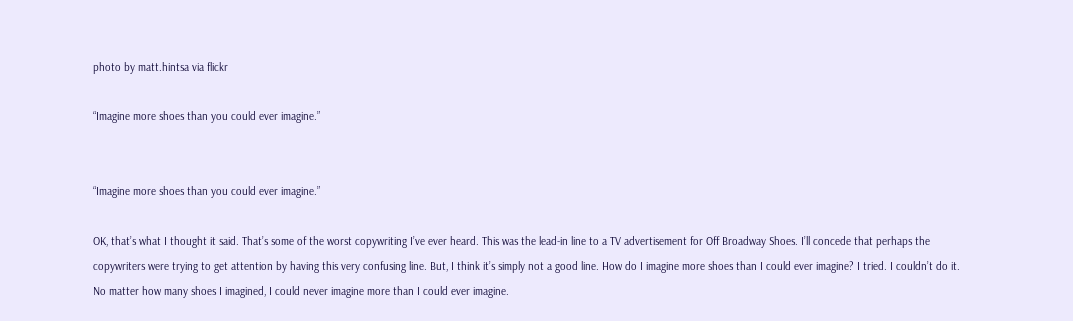photo by matt.hintsa via flickr

“Imagine more shoes than you could ever imagine.”


“Imagine more shoes than you could ever imagine.”

OK, that’s what I thought it said. That’s some of the worst copywriting I’ve ever heard. This was the lead-in line to a TV advertisement for Off Broadway Shoes. I’ll concede that perhaps the copywriters were trying to get attention by having this very confusing line. But, I think it’s simply not a good line. How do I imagine more shoes than I could ever imagine? I tried. I couldn’t do it. No matter how many shoes I imagined, I could never imagine more than I could ever imagine.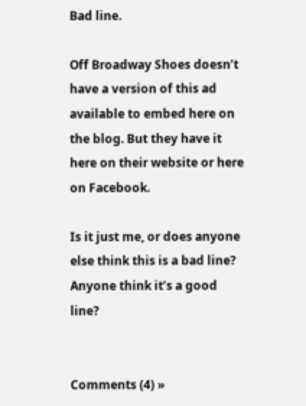Bad line.

Off Broadway Shoes doesn’t have a version of this ad available to embed here on the blog. But they have it here on their website or here on Facebook.

Is it just me, or does anyone else think this is a bad line? Anyone think it’s a good line?


Comments (4) »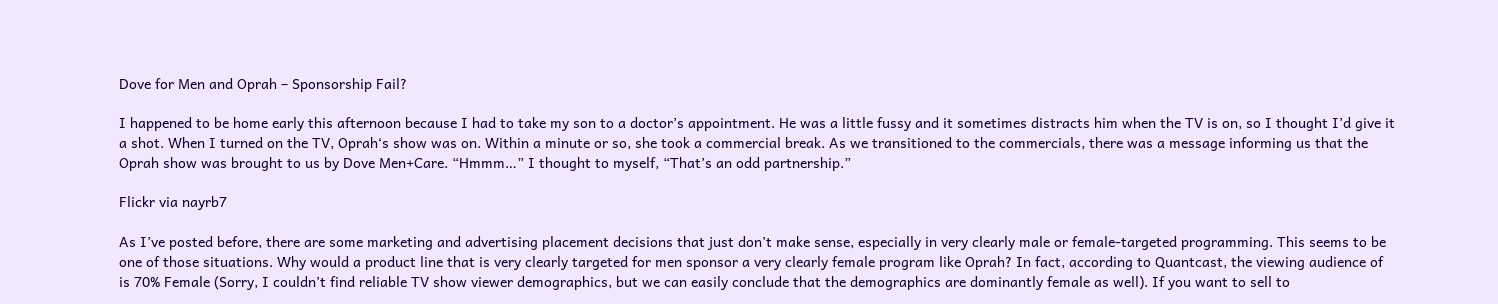Dove for Men and Oprah – Sponsorship Fail?

I happened to be home early this afternoon because I had to take my son to a doctor’s appointment. He was a little fussy and it sometimes distracts him when the TV is on, so I thought I’d give it a shot. When I turned on the TV, Oprah‘s show was on. Within a minute or so, she took a commercial break. As we transitioned to the commercials, there was a message informing us that the Oprah show was brought to us by Dove Men+Care. “Hmmm…” I thought to myself, “That’s an odd partnership.”

Flickr via nayrb7

As I’ve posted before, there are some marketing and advertising placement decisions that just don’t make sense, especially in very clearly male or female-targeted programming. This seems to be one of those situations. Why would a product line that is very clearly targeted for men sponsor a very clearly female program like Oprah? In fact, according to Quantcast, the viewing audience of is 70% Female (Sorry, I couldn’t find reliable TV show viewer demographics, but we can easily conclude that the demographics are dominantly female as well). If you want to sell to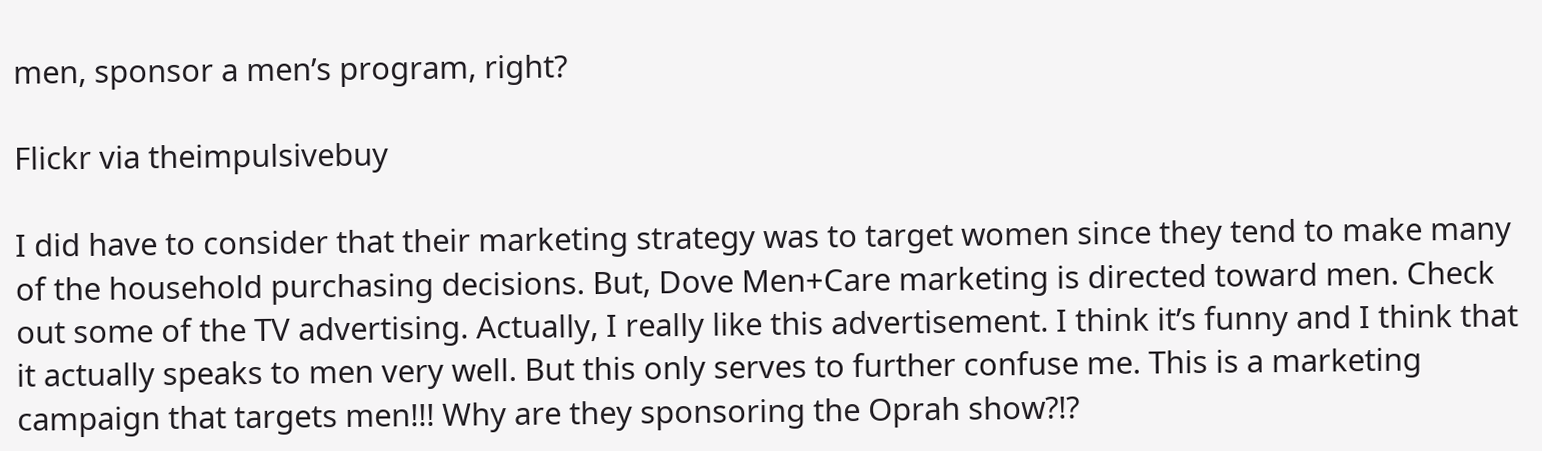men, sponsor a men’s program, right?

Flickr via theimpulsivebuy

I did have to consider that their marketing strategy was to target women since they tend to make many of the household purchasing decisions. But, Dove Men+Care marketing is directed toward men. Check out some of the TV advertising. Actually, I really like this advertisement. I think it’s funny and I think that it actually speaks to men very well. But this only serves to further confuse me. This is a marketing campaign that targets men!!! Why are they sponsoring the Oprah show?!?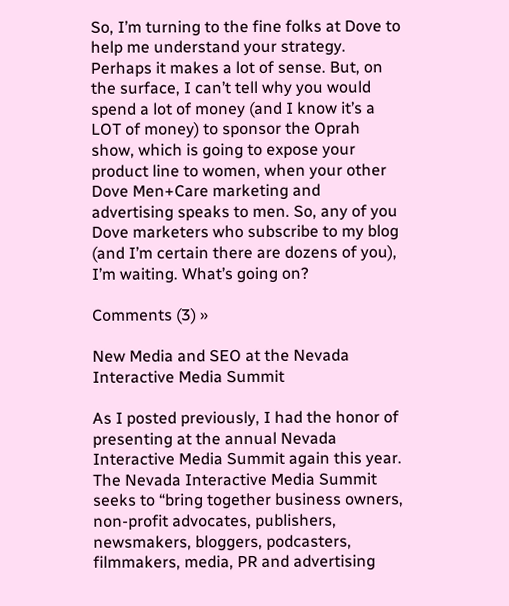So, I’m turning to the fine folks at Dove to help me understand your strategy. Perhaps it makes a lot of sense. But, on the surface, I can’t tell why you would spend a lot of money (and I know it’s a LOT of money) to sponsor the Oprah show, which is going to expose your product line to women, when your other Dove Men+Care marketing and advertising speaks to men. So, any of you Dove marketers who subscribe to my blog (and I’m certain there are dozens of you), I’m waiting. What’s going on?

Comments (3) »

New Media and SEO at the Nevada Interactive Media Summit

As I posted previously, I had the honor of presenting at the annual Nevada Interactive Media Summit again this year. The Nevada Interactive Media Summit seeks to “bring together business owners, non-profit advocates, publishers, newsmakers, bloggers, podcasters, filmmakers, media, PR and advertising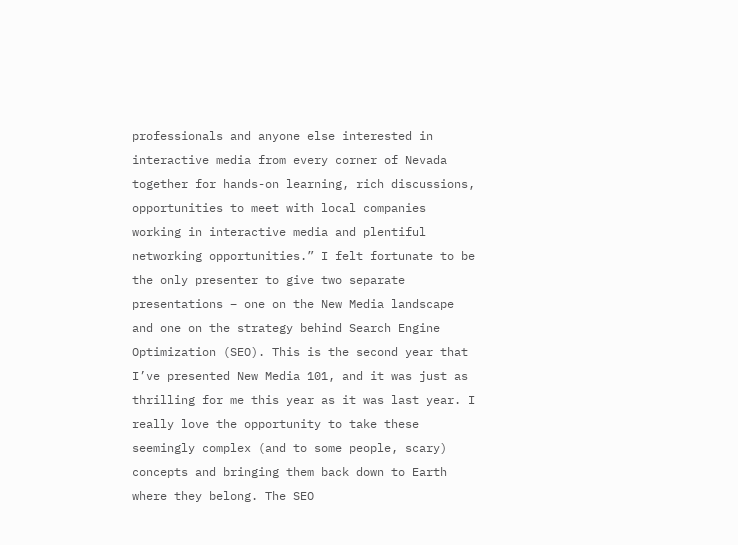professionals and anyone else interested in interactive media from every corner of Nevada together for hands-on learning, rich discussions, opportunities to meet with local companies working in interactive media and plentiful networking opportunities.” I felt fortunate to be the only presenter to give two separate presentations – one on the New Media landscape and one on the strategy behind Search Engine Optimization (SEO). This is the second year that I’ve presented New Media 101, and it was just as thrilling for me this year as it was last year. I really love the opportunity to take these seemingly complex (and to some people, scary) concepts and bringing them back down to Earth where they belong. The SEO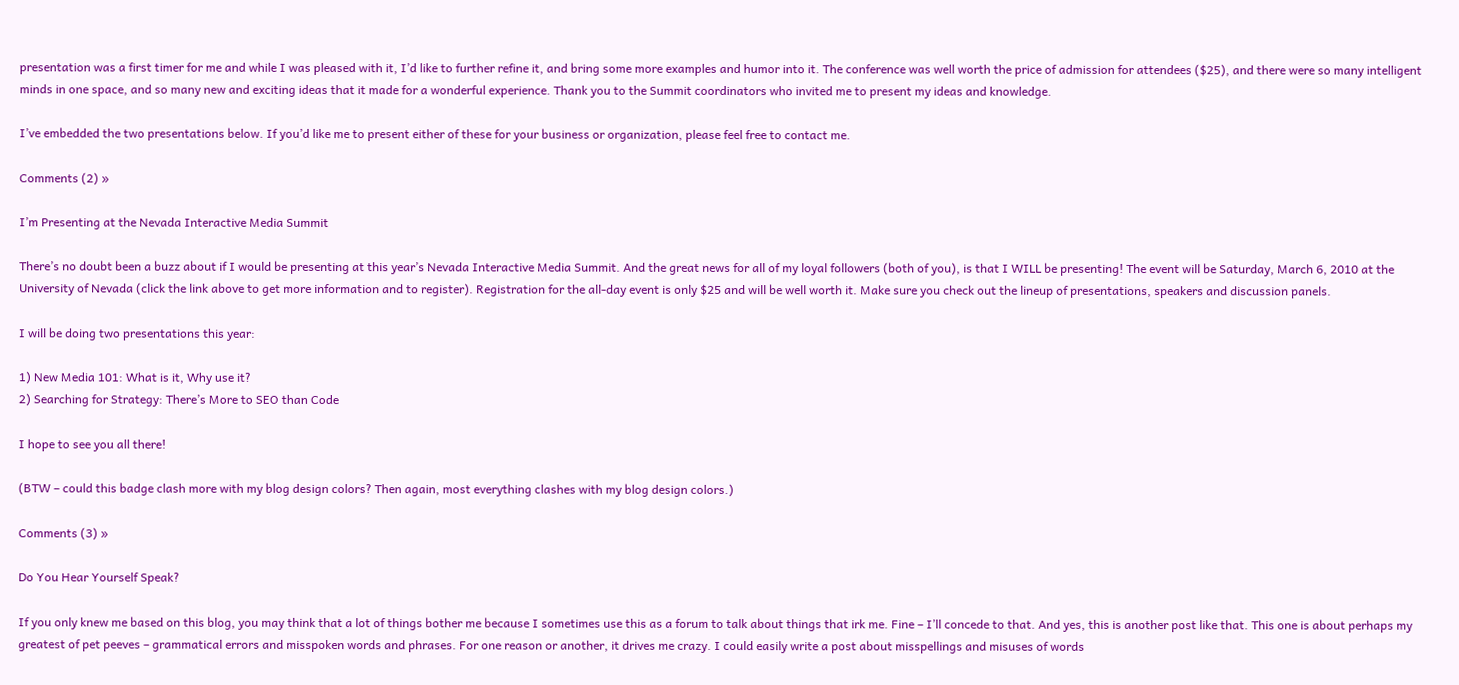presentation was a first timer for me and while I was pleased with it, I’d like to further refine it, and bring some more examples and humor into it. The conference was well worth the price of admission for attendees ($25), and there were so many intelligent minds in one space, and so many new and exciting ideas that it made for a wonderful experience. Thank you to the Summit coordinators who invited me to present my ideas and knowledge.

I’ve embedded the two presentations below. If you’d like me to present either of these for your business or organization, please feel free to contact me.

Comments (2) »

I’m Presenting at the Nevada Interactive Media Summit

There’s no doubt been a buzz about if I would be presenting at this year’s Nevada Interactive Media Summit. And the great news for all of my loyal followers (both of you), is that I WILL be presenting! The event will be Saturday, March 6, 2010 at the University of Nevada (click the link above to get more information and to register). Registration for the all-day event is only $25 and will be well worth it. Make sure you check out the lineup of presentations, speakers and discussion panels.

I will be doing two presentations this year:

1) New Media 101: What is it, Why use it?
2) Searching for Strategy: There’s More to SEO than Code

I hope to see you all there!

(BTW – could this badge clash more with my blog design colors? Then again, most everything clashes with my blog design colors.)

Comments (3) »

Do You Hear Yourself Speak?

If you only knew me based on this blog, you may think that a lot of things bother me because I sometimes use this as a forum to talk about things that irk me. Fine – I’ll concede to that. And yes, this is another post like that. This one is about perhaps my greatest of pet peeves – grammatical errors and misspoken words and phrases. For one reason or another, it drives me crazy. I could easily write a post about misspellings and misuses of words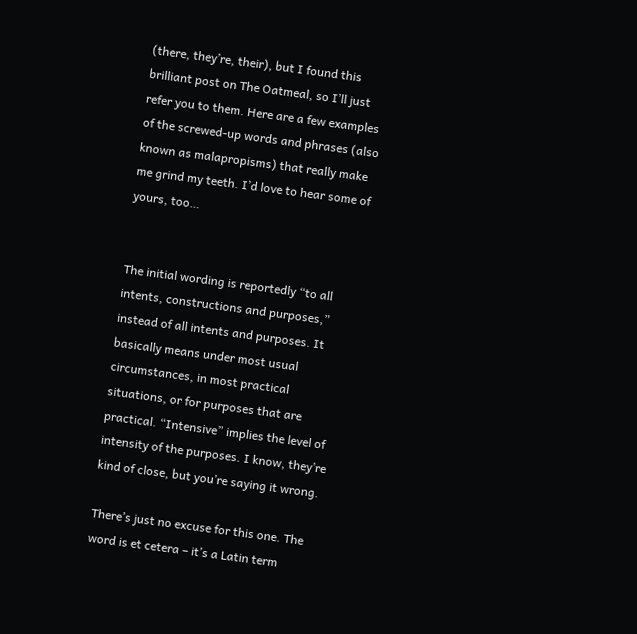(there, they’re, their), but I found this brilliant post on The Oatmeal, so I’ll just refer you to them. Here are a few examples of the screwed-up words and phrases (also known as malapropisms) that really make me grind my teeth. I’d love to hear some of yours, too…


The initial wording is reportedly “to all intents, constructions and purposes,” instead of all intents and purposes. It basically means under most usual circumstances, in most practical situations, or for purposes that are practical. “Intensive” implies the level of intensity of the purposes. I know, they’re kind of close, but you’re saying it wrong.

There’s just no excuse for this one. The word is et cetera – it’s a Latin term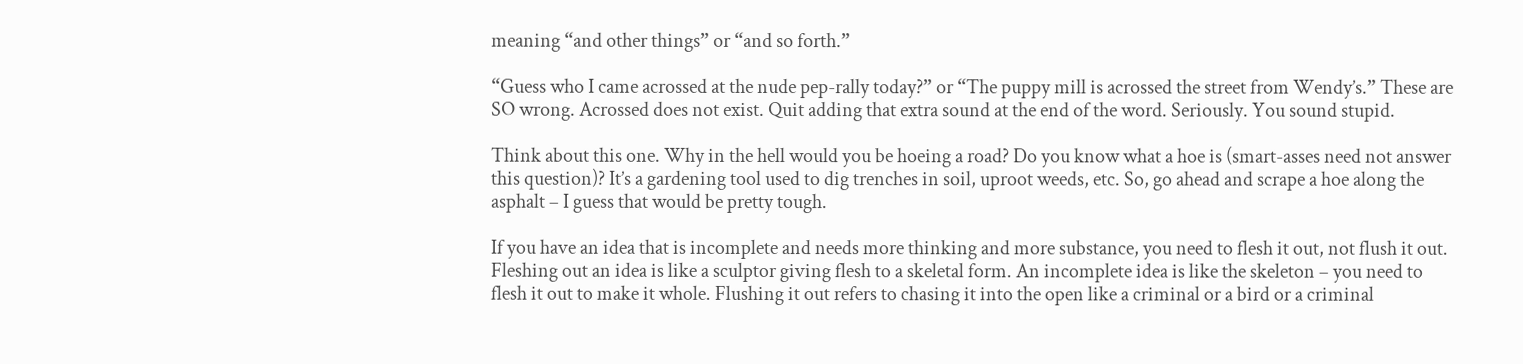meaning “and other things” or “and so forth.”

“Guess who I came acrossed at the nude pep-rally today?” or “The puppy mill is acrossed the street from Wendy’s.” These are SO wrong. Acrossed does not exist. Quit adding that extra sound at the end of the word. Seriously. You sound stupid.

Think about this one. Why in the hell would you be hoeing a road? Do you know what a hoe is (smart-asses need not answer this question)? It’s a gardening tool used to dig trenches in soil, uproot weeds, etc. So, go ahead and scrape a hoe along the asphalt – I guess that would be pretty tough.

If you have an idea that is incomplete and needs more thinking and more substance, you need to flesh it out, not flush it out. Fleshing out an idea is like a sculptor giving flesh to a skeletal form. An incomplete idea is like the skeleton – you need to flesh it out to make it whole. Flushing it out refers to chasing it into the open like a criminal or a bird or a criminal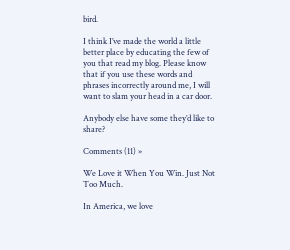bird.

I think I’ve made the world a little better place by educating the few of you that read my blog. Please know that if you use these words and phrases incorrectly around me, I will want to slam your head in a car door.

Anybody else have some they’d like to share?

Comments (11) »

We Love it When You Win. Just Not Too Much.

In America, we love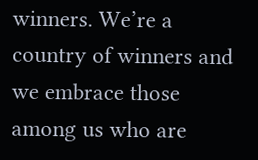winners. We’re a country of winners and we embrace those among us who are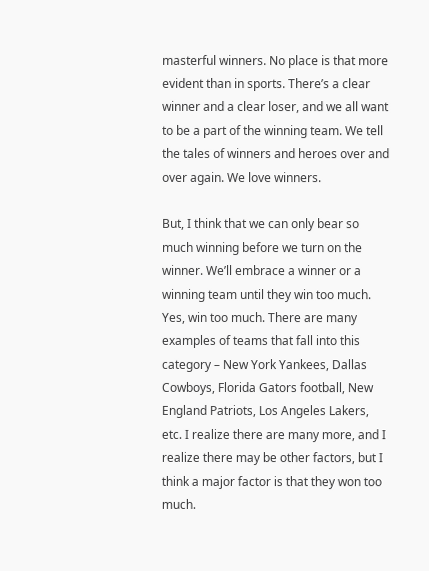masterful winners. No place is that more evident than in sports. There’s a clear winner and a clear loser, and we all want to be a part of the winning team. We tell the tales of winners and heroes over and over again. We love winners.

But, I think that we can only bear so much winning before we turn on the winner. We’ll embrace a winner or a winning team until they win too much. Yes, win too much. There are many examples of teams that fall into this category – New York Yankees, Dallas Cowboys, Florida Gators football, New England Patriots, Los Angeles Lakers, etc. I realize there are many more, and I realize there may be other factors, but I think a major factor is that they won too much.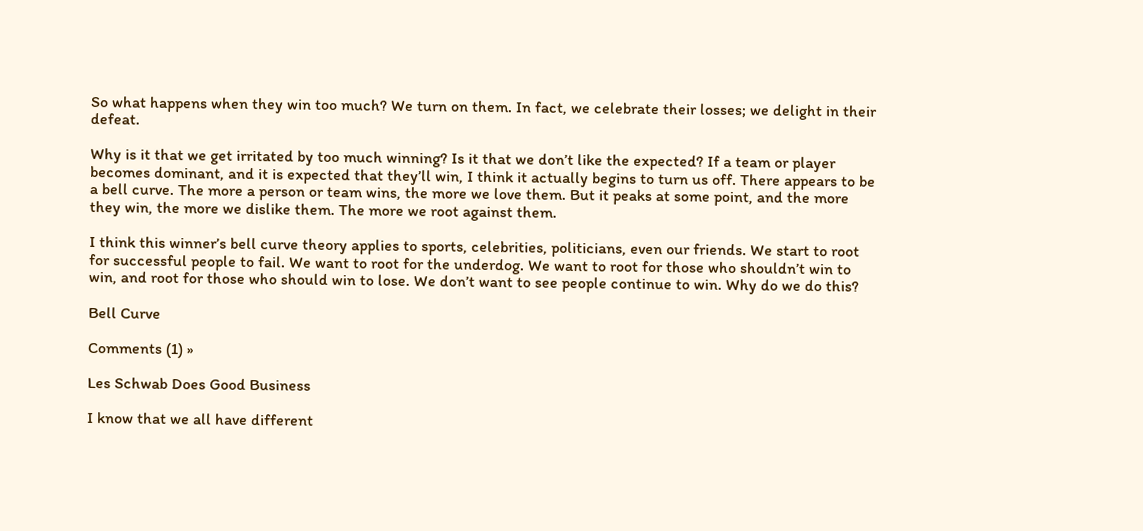So what happens when they win too much? We turn on them. In fact, we celebrate their losses; we delight in their defeat.

Why is it that we get irritated by too much winning? Is it that we don’t like the expected? If a team or player becomes dominant, and it is expected that they’ll win, I think it actually begins to turn us off. There appears to be a bell curve. The more a person or team wins, the more we love them. But it peaks at some point, and the more they win, the more we dislike them. The more we root against them.

I think this winner’s bell curve theory applies to sports, celebrities, politicians, even our friends. We start to root for successful people to fail. We want to root for the underdog. We want to root for those who shouldn’t win to win, and root for those who should win to lose. We don’t want to see people continue to win. Why do we do this?

Bell Curve

Comments (1) »

Les Schwab Does Good Business

I know that we all have different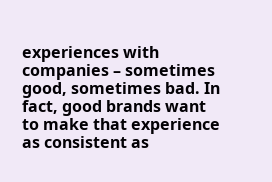experiences with companies – sometimes good, sometimes bad. In fact, good brands want to make that experience as consistent as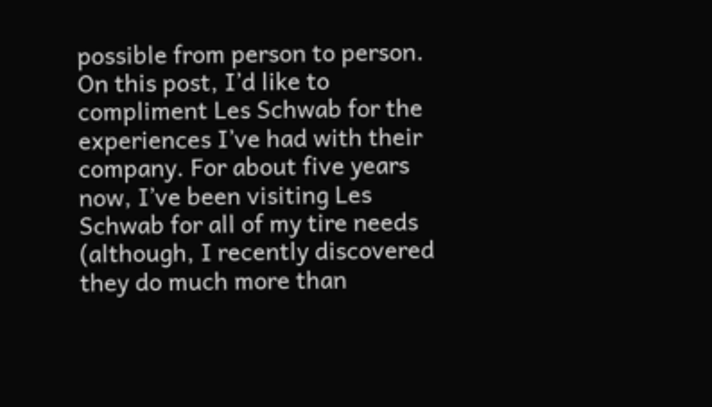possible from person to person. On this post, I’d like to compliment Les Schwab for the experiences I’ve had with their company. For about five years now, I’ve been visiting Les Schwab for all of my tire needs (although, I recently discovered they do much more than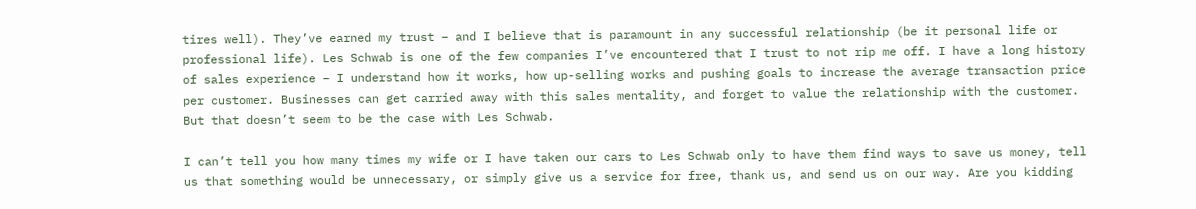tires well). They’ve earned my trust – and I believe that is paramount in any successful relationship (be it personal life or professional life). Les Schwab is one of the few companies I’ve encountered that I trust to not rip me off. I have a long history of sales experience – I understand how it works, how up-selling works and pushing goals to increase the average transaction price per customer. Businesses can get carried away with this sales mentality, and forget to value the relationship with the customer. But that doesn’t seem to be the case with Les Schwab.

I can’t tell you how many times my wife or I have taken our cars to Les Schwab only to have them find ways to save us money, tell us that something would be unnecessary, or simply give us a service for free, thank us, and send us on our way. Are you kidding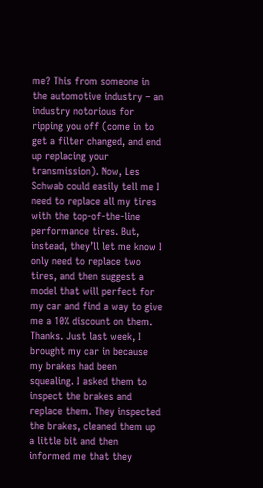me? This from someone in the automotive industry – an industry notorious for ripping you off (come in to get a filter changed, and end up replacing your transmission). Now, Les Schwab could easily tell me I need to replace all my tires with the top-of-the-line performance tires. But, instead, they’ll let me know I only need to replace two tires, and then suggest a model that will perfect for my car and find a way to give me a 10% discount on them. Thanks. Just last week, I brought my car in because my brakes had been squealing. I asked them to inspect the brakes and replace them. They inspected the brakes, cleaned them up a little bit and then informed me that they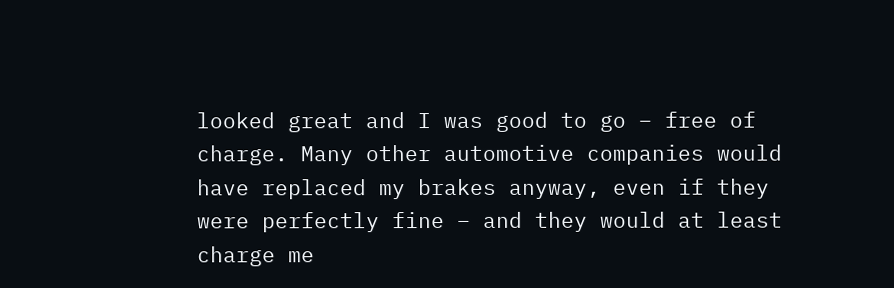looked great and I was good to go – free of charge. Many other automotive companies would have replaced my brakes anyway, even if they were perfectly fine – and they would at least charge me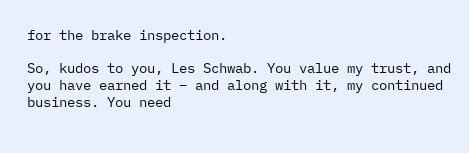for the brake inspection.

So, kudos to you, Les Schwab. You value my trust, and you have earned it – and along with it, my continued business. You need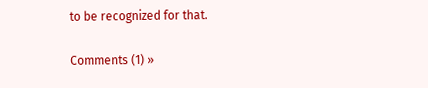to be recognized for that.

Comments (1) »